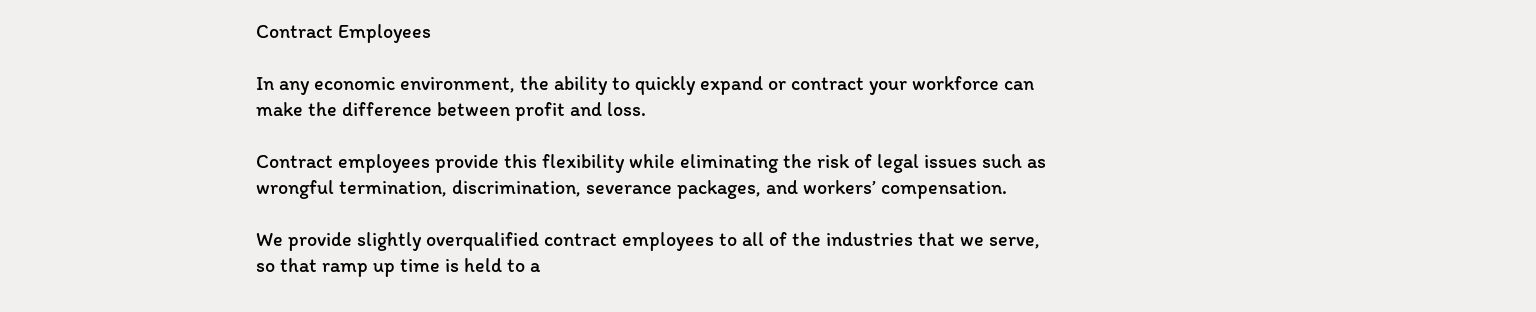Contract Employees

In any economic environment, the ability to quickly expand or contract your workforce can make the difference between profit and loss.

Contract employees provide this flexibility while eliminating the risk of legal issues such as wrongful termination, discrimination, severance packages, and workers’ compensation.

We provide slightly overqualified contract employees to all of the industries that we serve, so that ramp up time is held to a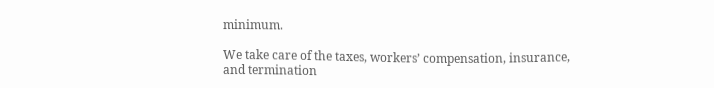minimum.

We take care of the taxes, workers’ compensation, insurance, and termination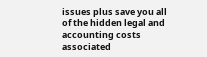issues plus save you all of the hidden legal and accounting costs associated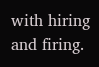with hiring and firing.